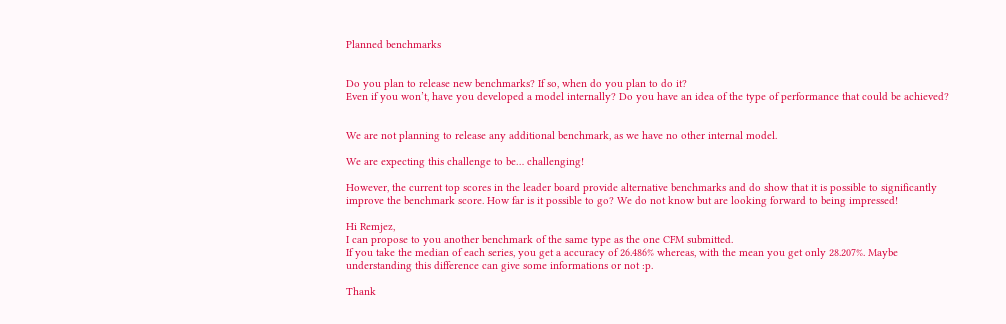Planned benchmarks


Do you plan to release new benchmarks? If so, when do you plan to do it?
Even if you won’t, have you developed a model internally? Do you have an idea of the type of performance that could be achieved?


We are not planning to release any additional benchmark, as we have no other internal model.

We are expecting this challenge to be… challenging!

However, the current top scores in the leader board provide alternative benchmarks and do show that it is possible to significantly improve the benchmark score. How far is it possible to go? We do not know but are looking forward to being impressed!

Hi Remjez,
I can propose to you another benchmark of the same type as the one CFM submitted.
If you take the median of each series, you get a accuracy of 26.486% whereas, with the mean you get only 28.207%. Maybe understanding this difference can give some informations or not :p.

Thank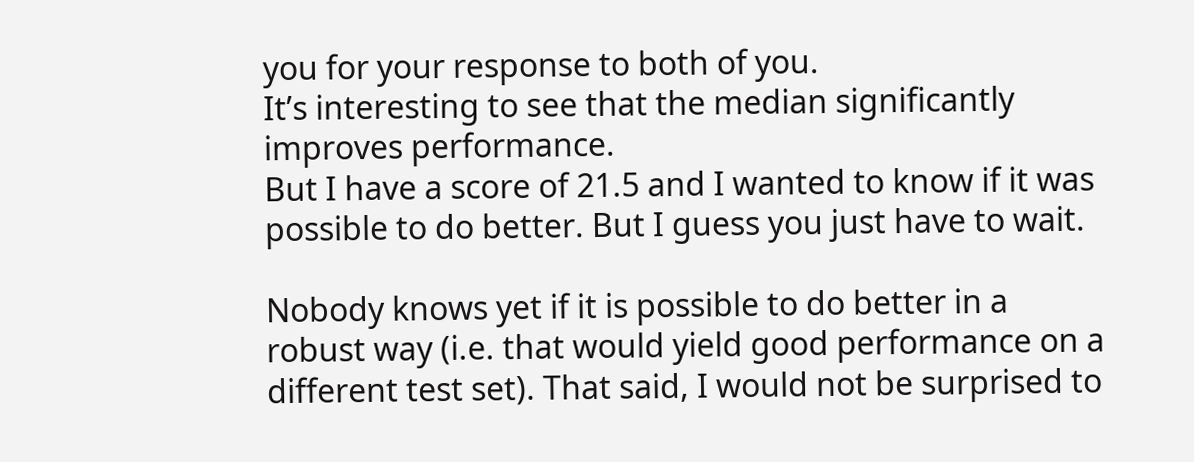you for your response to both of you.
It’s interesting to see that the median significantly improves performance.
But I have a score of 21.5 and I wanted to know if it was possible to do better. But I guess you just have to wait.

Nobody knows yet if it is possible to do better in a robust way (i.e. that would yield good performance on a different test set). That said, I would not be surprised to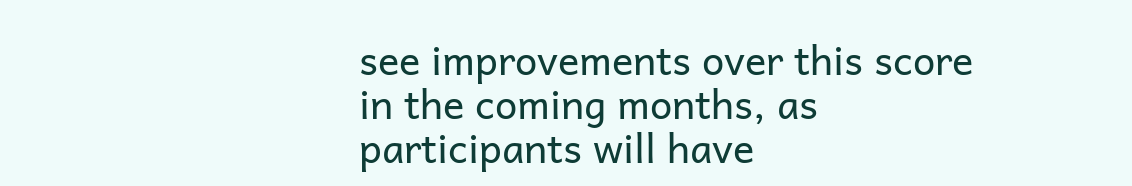see improvements over this score in the coming months, as participants will have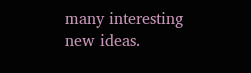many interesting new ideas.